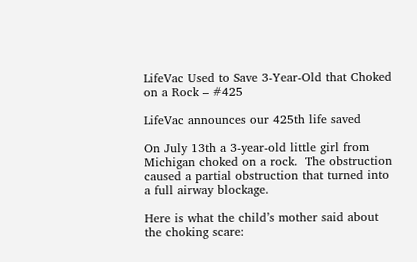LifeVac Used to Save 3-Year-Old that Choked on a Rock – #425

LifeVac announces our 425th life saved

On July 13th a 3-year-old little girl from Michigan choked on a rock.  The obstruction caused a partial obstruction that turned into a full airway blockage.

Here is what the child’s mother said about the choking scare: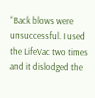“Back blows were unsuccessful. I used the LifeVac two times and it dislodged the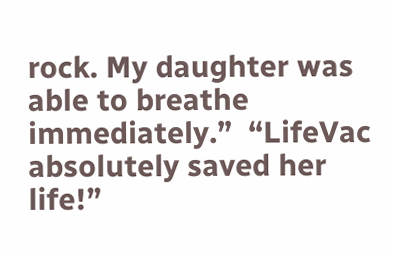rock. My daughter was able to breathe immediately.”  “LifeVac absolutely saved her life!”